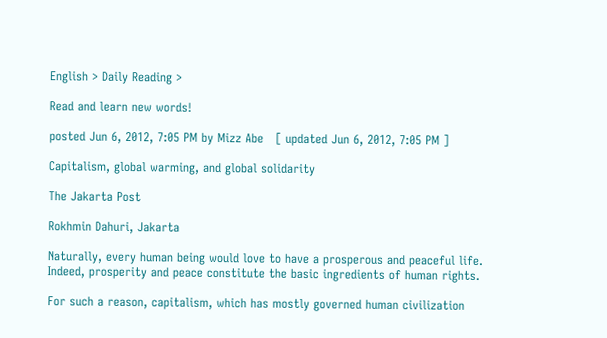English > Daily Reading >

Read and learn new words!

posted Jun 6, 2012, 7:05 PM by Mizz Abe   [ updated Jun 6, 2012, 7:05 PM ]

Capitalism, global warming, and global solidarity

The Jakarta Post

Rokhmin Dahuri, Jakarta

Naturally, every human being would love to have a prosperous and peaceful life. Indeed, prosperity and peace constitute the basic ingredients of human rights.

For such a reason, capitalism, which has mostly governed human civilization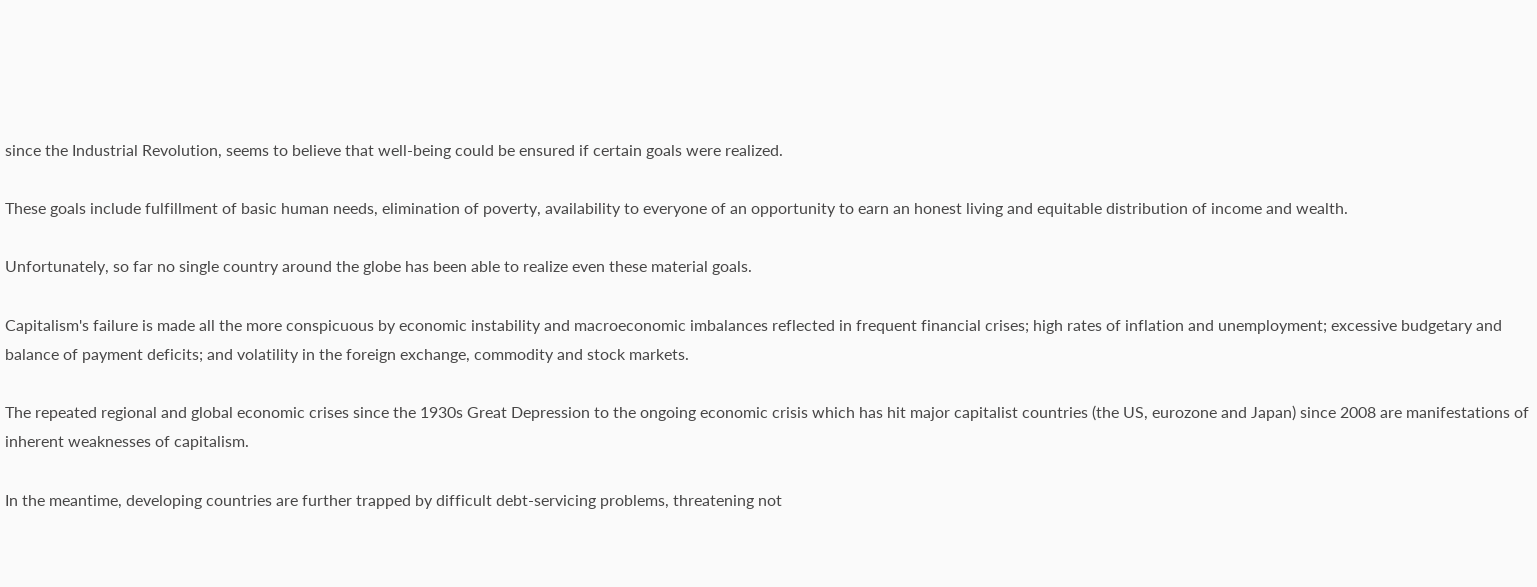since the Industrial Revolution, seems to believe that well-being could be ensured if certain goals were realized.

These goals include fulfillment of basic human needs, elimination of poverty, availability to everyone of an opportunity to earn an honest living and equitable distribution of income and wealth.

Unfortunately, so far no single country around the globe has been able to realize even these material goals.

Capitalism's failure is made all the more conspicuous by economic instability and macroeconomic imbalances reflected in frequent financial crises; high rates of inflation and unemployment; excessive budgetary and balance of payment deficits; and volatility in the foreign exchange, commodity and stock markets.

The repeated regional and global economic crises since the 1930s Great Depression to the ongoing economic crisis which has hit major capitalist countries (the US, eurozone and Japan) since 2008 are manifestations of inherent weaknesses of capitalism.

In the meantime, developing countries are further trapped by difficult debt-servicing problems, threatening not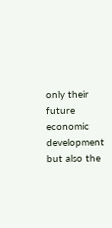only their future economic development but also the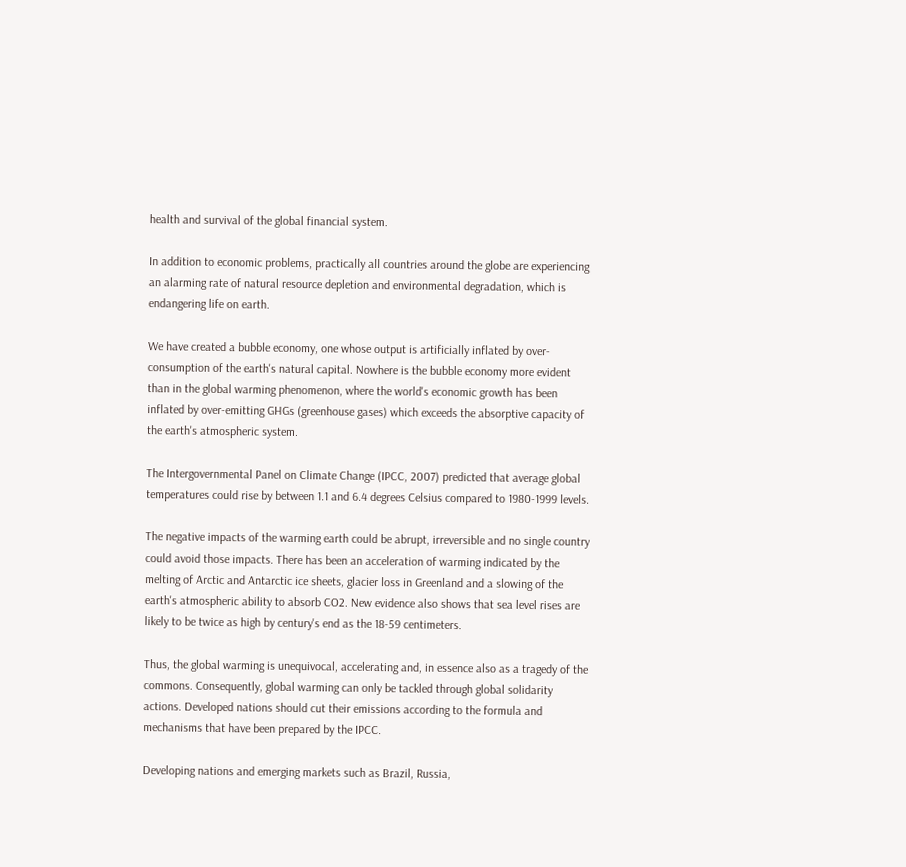health and survival of the global financial system.

In addition to economic problems, practically all countries around the globe are experiencing an alarming rate of natural resource depletion and environmental degradation, which is endangering life on earth.

We have created a bubble economy, one whose output is artificially inflated by over-consumption of the earth's natural capital. Nowhere is the bubble economy more evident than in the global warming phenomenon, where the world's economic growth has been inflated by over-emitting GHGs (greenhouse gases) which exceeds the absorptive capacity of the earth's atmospheric system.

The Intergovernmental Panel on Climate Change (IPCC, 2007) predicted that average global temperatures could rise by between 1.1 and 6.4 degrees Celsius compared to 1980-1999 levels.

The negative impacts of the warming earth could be abrupt, irreversible and no single country could avoid those impacts. There has been an acceleration of warming indicated by the melting of Arctic and Antarctic ice sheets, glacier loss in Greenland and a slowing of the earth's atmospheric ability to absorb CO2. New evidence also shows that sea level rises are likely to be twice as high by century's end as the 18-59 centimeters.

Thus, the global warming is unequivocal, accelerating and, in essence also as a tragedy of the commons. Consequently, global warming can only be tackled through global solidarity actions. Developed nations should cut their emissions according to the formula and mechanisms that have been prepared by the IPCC.

Developing nations and emerging markets such as Brazil, Russia,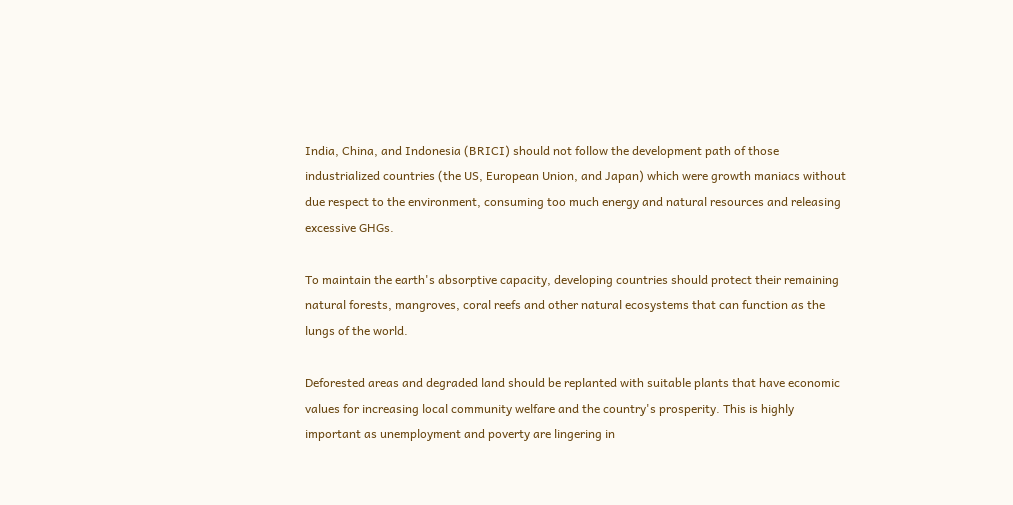India, China, and Indonesia (BRICI) should not follow the development path of those industrialized countries (the US, European Union, and Japan) which were growth maniacs without due respect to the environment, consuming too much energy and natural resources and releasing excessive GHGs.

To maintain the earth's absorptive capacity, developing countries should protect their remaining natural forests, mangroves, coral reefs and other natural ecosystems that can function as the lungs of the world.

Deforested areas and degraded land should be replanted with suitable plants that have economic values for increasing local community welfare and the country's prosperity. This is highly important as unemployment and poverty are lingering in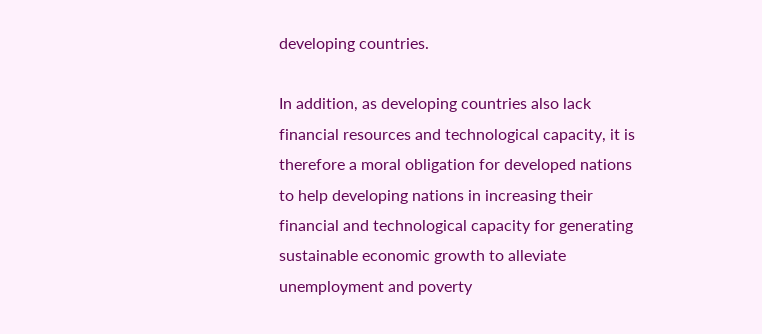developing countries.

In addition, as developing countries also lack financial resources and technological capacity, it is therefore a moral obligation for developed nations to help developing nations in increasing their financial and technological capacity for generating sustainable economic growth to alleviate unemployment and poverty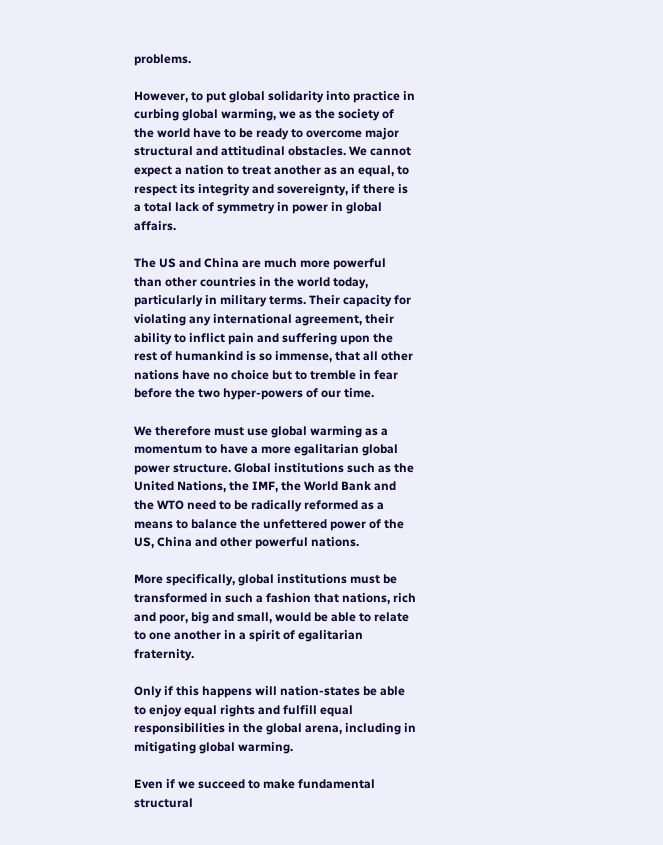problems.

However, to put global solidarity into practice in curbing global warming, we as the society of the world have to be ready to overcome major structural and attitudinal obstacles. We cannot expect a nation to treat another as an equal, to respect its integrity and sovereignty, if there is a total lack of symmetry in power in global affairs.

The US and China are much more powerful than other countries in the world today, particularly in military terms. Their capacity for violating any international agreement, their ability to inflict pain and suffering upon the rest of humankind is so immense, that all other nations have no choice but to tremble in fear before the two hyper-powers of our time.

We therefore must use global warming as a momentum to have a more egalitarian global power structure. Global institutions such as the United Nations, the IMF, the World Bank and the WTO need to be radically reformed as a means to balance the unfettered power of the US, China and other powerful nations.

More specifically, global institutions must be transformed in such a fashion that nations, rich and poor, big and small, would be able to relate to one another in a spirit of egalitarian fraternity.

Only if this happens will nation-states be able to enjoy equal rights and fulfill equal responsibilities in the global arena, including in mitigating global warming.

Even if we succeed to make fundamental structural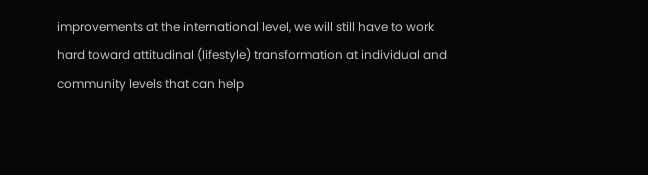improvements at the international level, we will still have to work hard toward attitudinal (lifestyle) transformation at individual and community levels that can help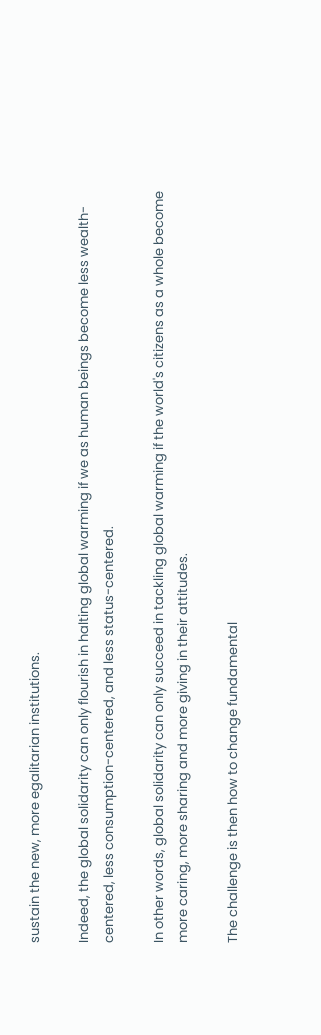sustain the new, more egalitarian institutions.

Indeed, the global solidarity can only flourish in halting global warming if we as human beings become less wealth-centered, less consumption-centered, and less status-centered.

In other words, global solidarity can only succeed in tackling global warming if the world's citizens as a whole become more caring, more sharing and more giving in their attitudes.

The challenge is then how to change fundamental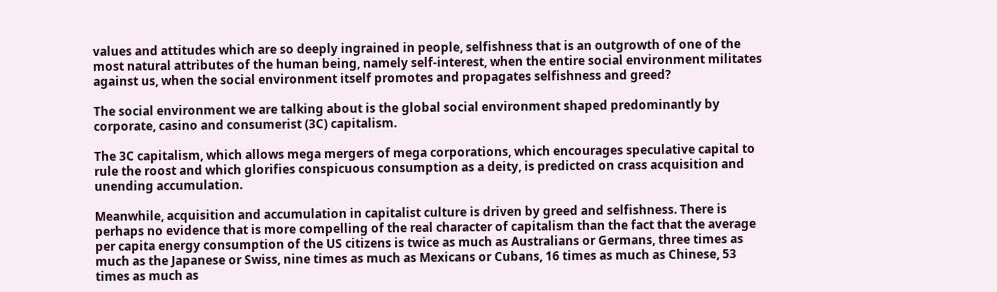values and attitudes which are so deeply ingrained in people, selfishness that is an outgrowth of one of the most natural attributes of the human being, namely self-interest, when the entire social environment militates against us, when the social environment itself promotes and propagates selfishness and greed?

The social environment we are talking about is the global social environment shaped predominantly by corporate, casino and consumerist (3C) capitalism.

The 3C capitalism, which allows mega mergers of mega corporations, which encourages speculative capital to rule the roost and which glorifies conspicuous consumption as a deity, is predicted on crass acquisition and unending accumulation.

Meanwhile, acquisition and accumulation in capitalist culture is driven by greed and selfishness. There is perhaps no evidence that is more compelling of the real character of capitalism than the fact that the average per capita energy consumption of the US citizens is twice as much as Australians or Germans, three times as much as the Japanese or Swiss, nine times as much as Mexicans or Cubans, 16 times as much as Chinese, 53 times as much as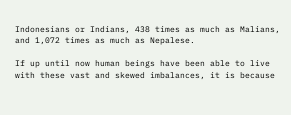Indonesians or Indians, 438 times as much as Malians, and 1,072 times as much as Nepalese.

If up until now human beings have been able to live with these vast and skewed imbalances, it is because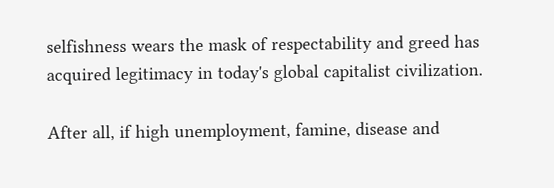selfishness wears the mask of respectability and greed has acquired legitimacy in today's global capitalist civilization.

After all, if high unemployment, famine, disease and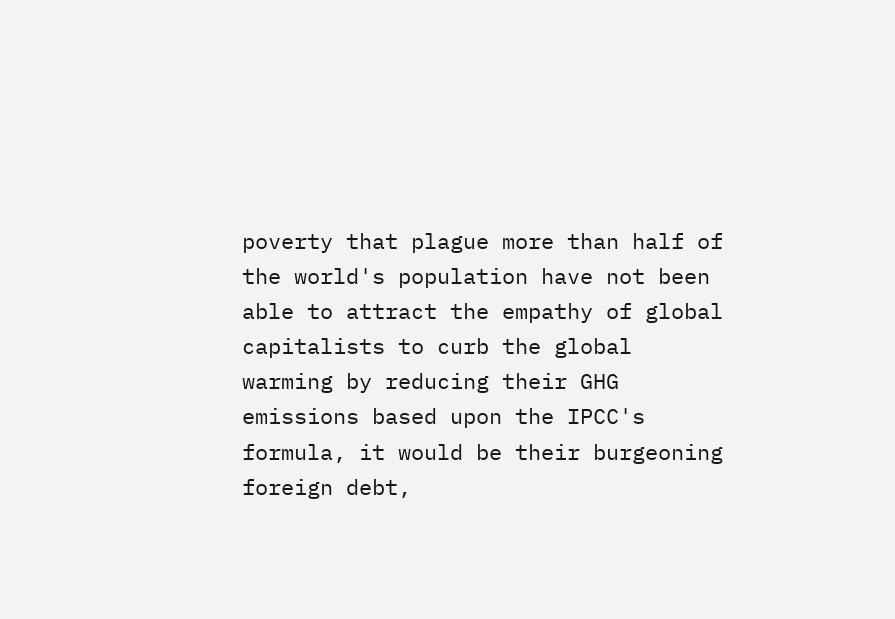poverty that plague more than half of the world's population have not been able to attract the empathy of global capitalists to curb the global warming by reducing their GHG emissions based upon the IPCC's formula, it would be their burgeoning foreign debt,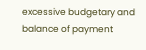excessive budgetary and balance of payment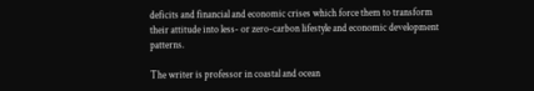deficits and financial and economic crises which force them to transform their attitude into less- or zero-carbon lifestyle and economic development patterns.

The writer is professor in coastal and ocean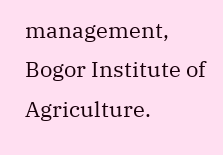management, Bogor Institute of Agriculture.